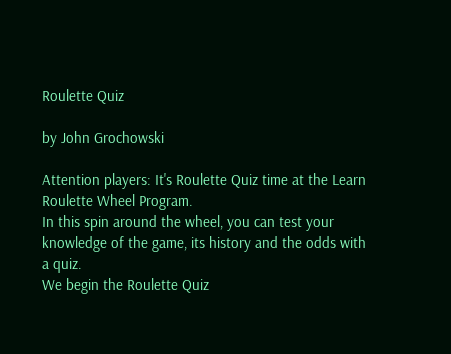Roulette Quiz

by John Grochowski

Attention players: It's Roulette Quiz time at the Learn Roulette Wheel Program.
In this spin around the wheel, you can test your knowledge of the game, its history and the odds with a quiz.
We begin the Roulette Quiz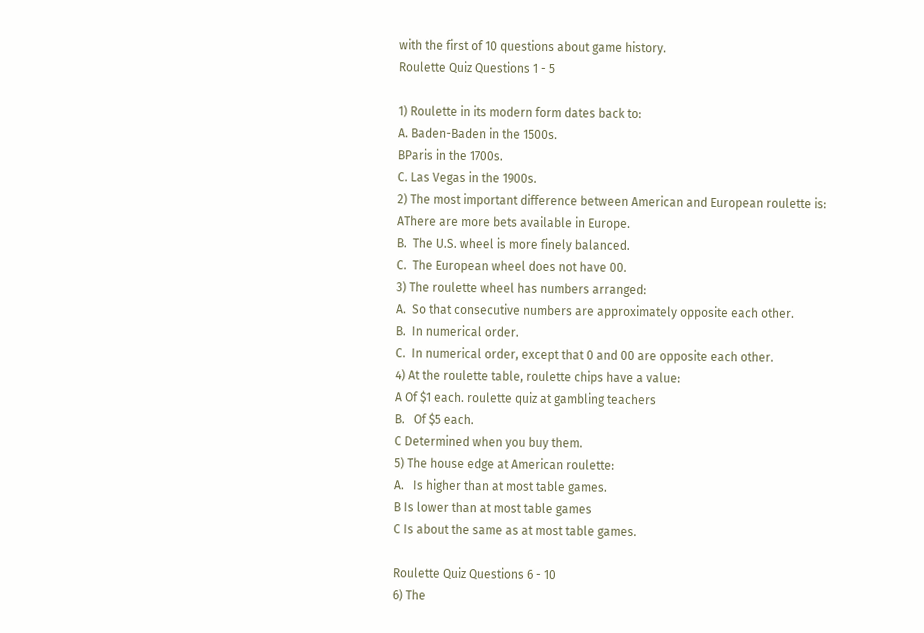with the first of 10 questions about game history.
Roulette Quiz Questions 1 - 5

1) Roulette in its modern form dates back to:
A. Baden-Baden in the 1500s.
BParis in the 1700s.
C. Las Vegas in the 1900s.
2) The most important difference between American and European roulette is:
AThere are more bets available in Europe.
B.  The U.S. wheel is more finely balanced.
C.  The European wheel does not have 00.
3) The roulette wheel has numbers arranged:
A.  So that consecutive numbers are approximately opposite each other.
B.  In numerical order.
C.  In numerical order, except that 0 and 00 are opposite each other.
4) At the roulette table, roulette chips have a value:
A Of $1 each. roulette quiz at gambling teachers
B.   Of $5 each.
C Determined when you buy them.
5) The house edge at American roulette:
A.   Is higher than at most table games.
B Is lower than at most table games
C Is about the same as at most table games.

Roulette Quiz Questions 6 - 10
6) The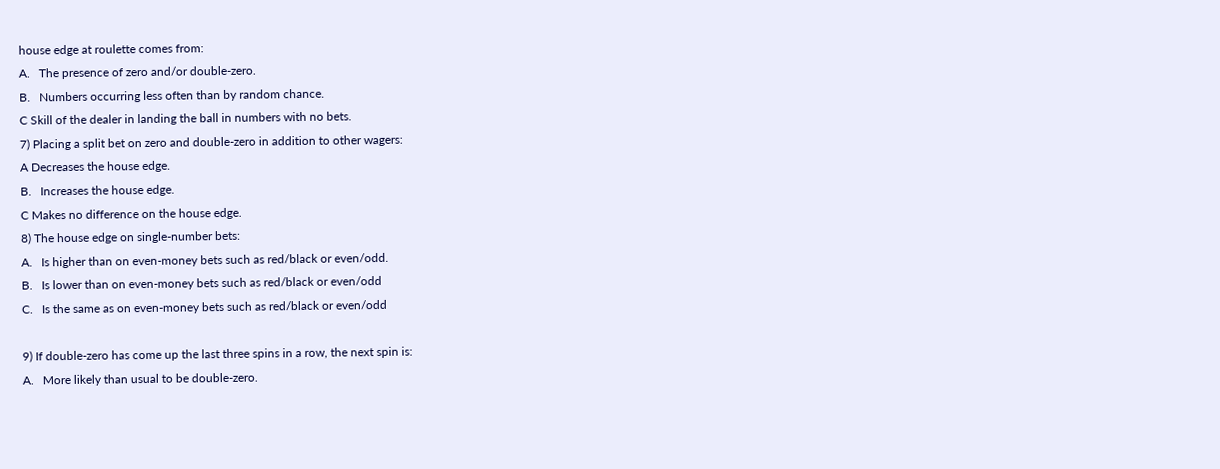house edge at roulette comes from:
A.   The presence of zero and/or double-zero.
B.   Numbers occurring less often than by random chance.
C Skill of the dealer in landing the ball in numbers with no bets.
7) Placing a split bet on zero and double-zero in addition to other wagers:
A Decreases the house edge.
B.   Increases the house edge.
C Makes no difference on the house edge.
8) The house edge on single-number bets:
A.   Is higher than on even-money bets such as red/black or even/odd.
B.   Is lower than on even-money bets such as red/black or even/odd
C.   Is the same as on even-money bets such as red/black or even/odd

9) If double-zero has come up the last three spins in a row, the next spin is:
A.   More likely than usual to be double-zero.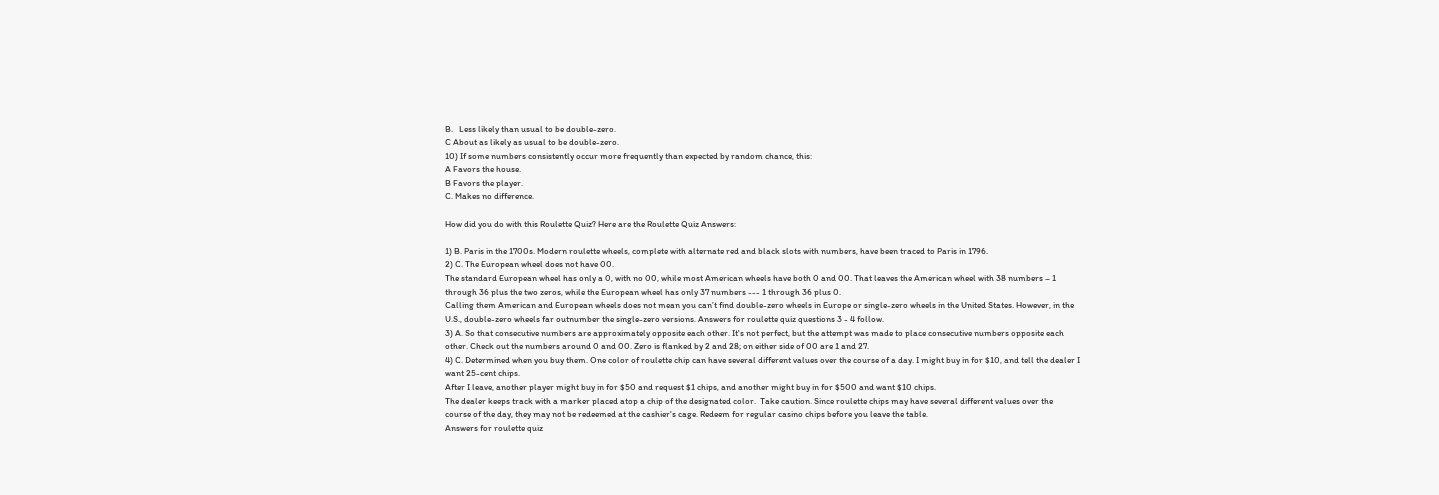B.   Less likely than usual to be double-zero.
C About as likely as usual to be double-zero.
10) If some numbers consistently occur more frequently than expected by random chance, this:
A Favors the house.
B Favors the player.
C. Makes no difference.

How did you do with this Roulette Quiz? Here are the Roulette Quiz Answers:

1) B. Paris in the 1700s. Modern roulette wheels, complete with alternate red and black slots with numbers, have been traced to Paris in 1796.
2) C. The European wheel does not have 00.
The standard European wheel has only a 0, with no 00, while most American wheels have both 0 and 00. That leaves the American wheel with 38 numbers – 1 through 36 plus the two zeros, while the European wheel has only 37 numbers --- 1 through 36 plus 0.
Calling them American and European wheels does not mean you can’t find double-zero wheels in Europe or single-zero wheels in the United States. However, in the U.S., double-zero wheels far outnumber the single-zero versions. Answers for roulette quiz questions 3 - 4 follow.
3) A. So that consecutive numbers are approximately opposite each other. It's not perfect, but the attempt was made to place consecutive numbers opposite each other. Check out the numbers around 0 and 00. Zero is flanked by 2 and 28; on either side of 00 are 1 and 27.
4) C. Determined when you buy them. One color of roulette chip can have several different values over the course of a day. I might buy in for $10, and tell the dealer I want 25-cent chips.
After I leave, another player might buy in for $50 and request $1 chips, and another might buy in for $500 and want $10 chips.
The dealer keeps track with a marker placed atop a chip of the designated color.  Take caution. Since roulette chips may have several different values over the course of the day, they may not be redeemed at the cashier's cage. Redeem for regular casino chips before you leave the table.
Answers for roulette quiz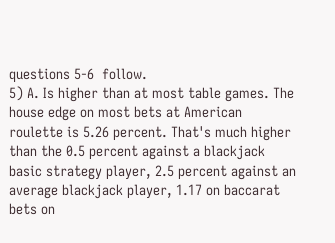questions 5-6  follow.
5) A. Is higher than at most table games. The house edge on most bets at American roulette is 5.26 percent. That's much higher than the 0.5 percent against a blackjack basic strategy player, 2.5 percent against an average blackjack player, 1.17 on baccarat bets on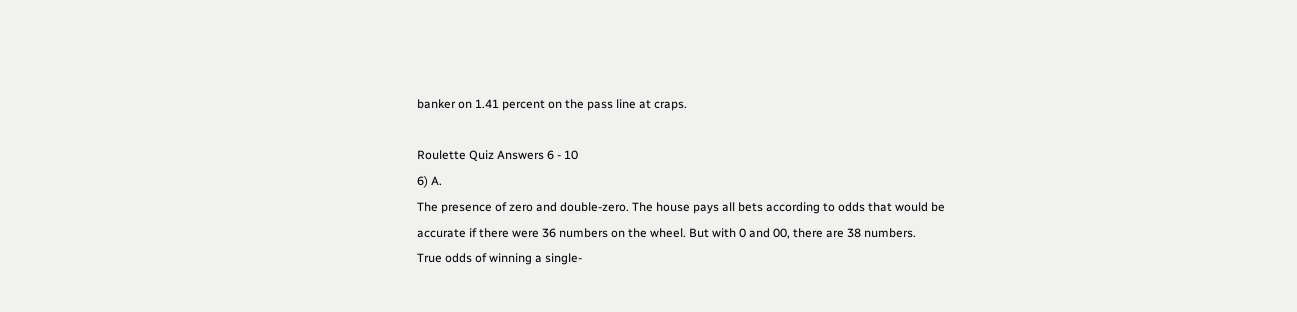banker on 1.41 percent on the pass line at craps.

Roulette Quiz Answers 6 - 10
6) A.
The presence of zero and double-zero. The house pays all bets according to odds that would be accurate if there were 36 numbers on the wheel. But with 0 and 00, there are 38 numbers.
True odds of winning a single-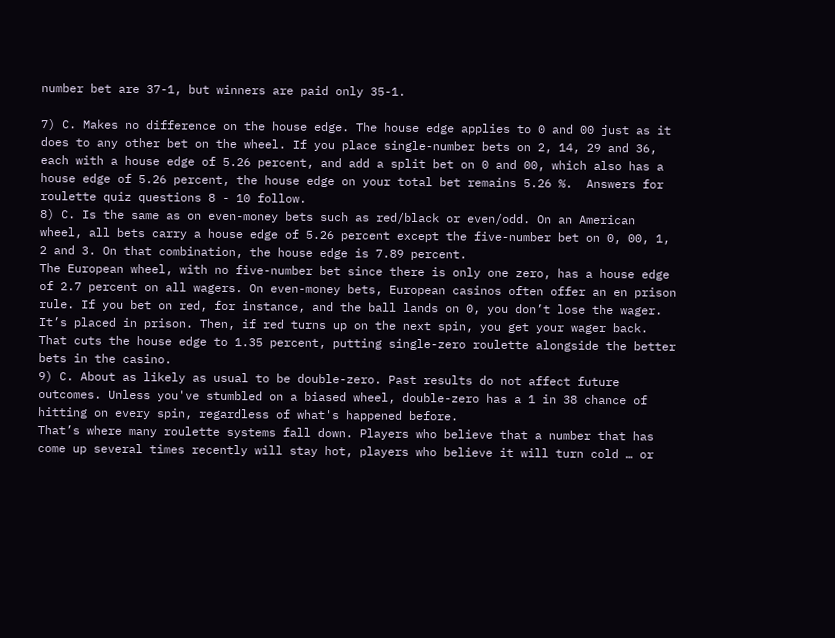number bet are 37-1, but winners are paid only 35-1.

7) C. Makes no difference on the house edge. The house edge applies to 0 and 00 just as it does to any other bet on the wheel. If you place single-number bets on 2, 14, 29 and 36, each with a house edge of 5.26 percent, and add a split bet on 0 and 00, which also has a house edge of 5.26 percent, the house edge on your total bet remains 5.26 %.  Answers for roulette quiz questions 8 - 10 follow.
8) C. Is the same as on even-money bets such as red/black or even/odd. On an American wheel, all bets carry a house edge of 5.26 percent except the five-number bet on 0, 00, 1, 2 and 3. On that combination, the house edge is 7.89 percent.
The European wheel, with no five-number bet since there is only one zero, has a house edge of 2.7 percent on all wagers. On even-money bets, European casinos often offer an en prison rule. If you bet on red, for instance, and the ball lands on 0, you don’t lose the wager. It’s placed in prison. Then, if red turns up on the next spin, you get your wager back. That cuts the house edge to 1.35 percent, putting single-zero roulette alongside the better bets in the casino.
9) C. About as likely as usual to be double-zero. Past results do not affect future outcomes. Unless you've stumbled on a biased wheel, double-zero has a 1 in 38 chance of hitting on every spin, regardless of what's happened before.
That’s where many roulette systems fall down. Players who believe that a number that has come up several times recently will stay hot, players who believe it will turn cold … or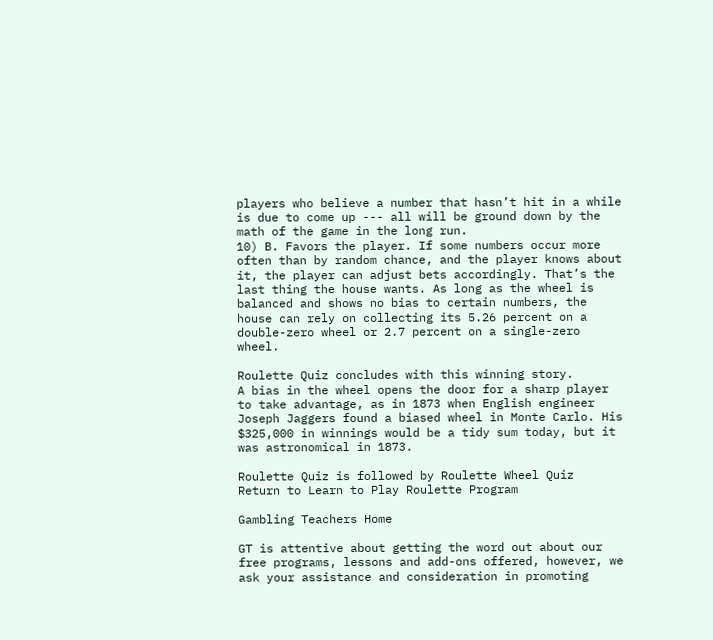players who believe a number that hasn’t hit in a while is due to come up --- all will be ground down by the math of the game in the long run.
10) B. Favors the player. If some numbers occur more often than by random chance, and the player knows about it, the player can adjust bets accordingly. That’s the last thing the house wants. As long as the wheel is balanced and shows no bias to certain numbers, the house can rely on collecting its 5.26 percent on a double-zero wheel or 2.7 percent on a single-zero wheel.

Roulette Quiz concludes with this winning story.
A bias in the wheel opens the door for a sharp player to take advantage, as in 1873 when English engineer Joseph Jaggers found a biased wheel in Monte Carlo. His $325,000 in winnings would be a tidy sum today, but it was astronomical in 1873.

Roulette Quiz is followed by Roulette Wheel Quiz
Return to Learn to Play Roulette Program

Gambling Teachers Home

GT is attentive about getting the word out about our free programs, lessons and add-ons offered, however, we ask your assistance and consideration in promoting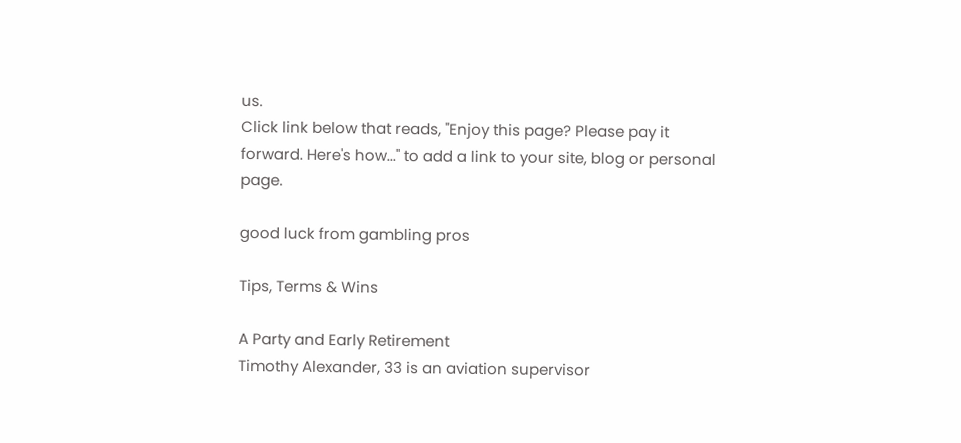us.
Click link below that reads, "Enjoy this page? Please pay it forward. Here's how..." to add a link to your site, blog or personal page.

good luck from gambling pros

Tips, Terms & Wins

A Party and Early Retirement
Timothy Alexander, 33 is an aviation supervisor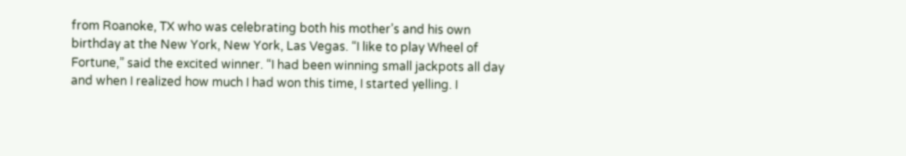from Roanoke, TX who was celebrating both his mother’s and his own birthday at the New York, New York, Las Vegas. “I like to play Wheel of Fortune,” said the excited winner. “I had been winning small jackpots all day and when I realized how much I had won this time, I started yelling. I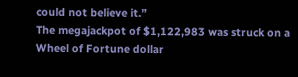could not believe it.”
The megajackpot of $1,122,983 was struck on a Wheel of Fortune dollar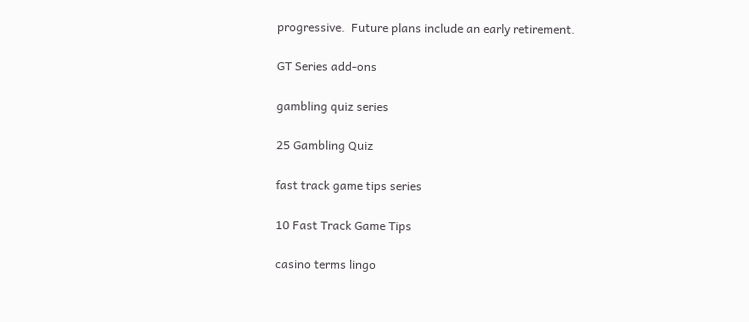progressive.  Future plans include an early retirement.

GT Series add-ons

gambling quiz series

25 Gambling Quiz

fast track game tips series

10 Fast Track Game Tips

casino terms lingo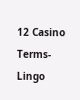12 Casino Terms-Lingo